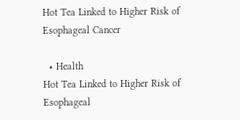Hot Tea Linked to Higher Risk of Esophageal Cancer

  • Health
Hot Tea Linked to Higher Risk of Esophageal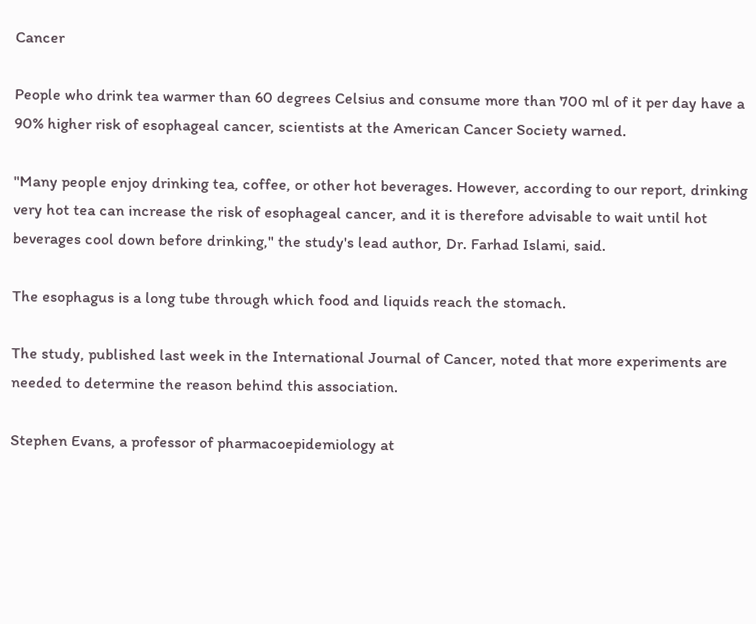Cancer

People who drink tea warmer than 60 degrees Celsius and consume more than 700 ml of it per day have a 90% higher risk of esophageal cancer, scientists at the American Cancer Society warned.

"Many people enjoy drinking tea, coffee, or other hot beverages. However, according to our report, drinking very hot tea can increase the risk of esophageal cancer, and it is therefore advisable to wait until hot beverages cool down before drinking," the study's lead author, Dr. Farhad Islami, said.

The esophagus is a long tube through which food and liquids reach the stomach.

The study, published last week in the International Journal of Cancer, noted that more experiments are needed to determine the reason behind this association.

Stephen Evans, a professor of pharmacoepidemiology at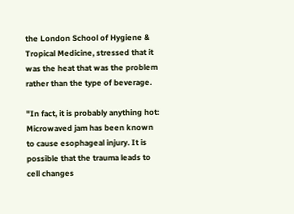the London School of Hygiene & Tropical Medicine, stressed that it was the heat that was the problem rather than the type of beverage.

"In fact, it is probably anything hot: Microwaved jam has been known to cause esophageal injury. It is possible that the trauma leads to cell changes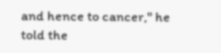and hence to cancer," he told the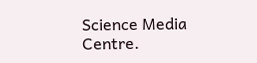Science Media Centre.